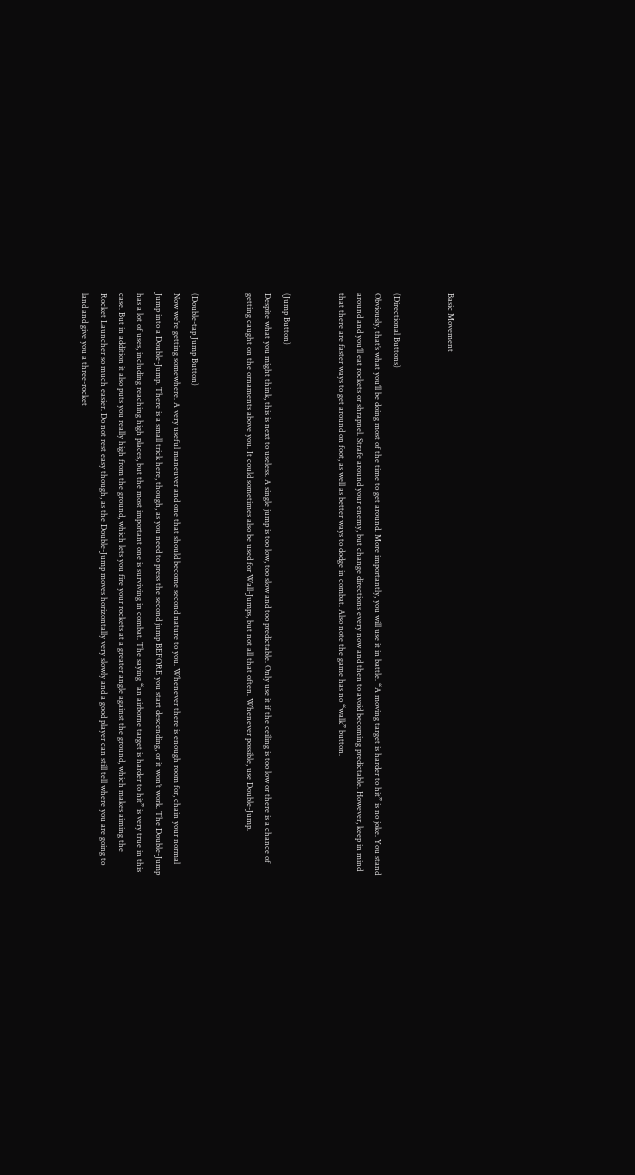Basic Movement


(Directional Buttons)
Obviously, that’s what you’ll be doing most of the time to get around. More importantly, you will use it in battle. “A moving target is harder to hit” is no joke. You stand around and you’ll eat rockets or shrapnel. Strafe around your enemy, but change directions every now and then to avoid becoming predictable. However, keep in mind that there are faster ways to get around on foot, as well as better ways to dodge in combat. Also note the game has no “walk” button.


(Jump Button)
Despite what you might think, this is next to useless. A single jump is too low, too slow and too predictable. Only use it if the ceiling is too low or there is a chance of getting caught on the ornaments above you. It could sometimes also be used for Wall-Jumps, but not all that often. Whenever possible, use Double-Jump.


(Double-tap Jump Button)
Now we’re getting somewhere. A very useful maneuver and one that should become second nature to you. Whenever there is enough room for, chain your normal Jump into a Double-Jump. There is a small trick here, though, as you need to press the second jump BEFORE you start descending, or it won’t work. The Double-Jump has a lot of uses, including reaching high places, but the most important one is surviving in combat. The saying “an airborne target is harder to hit” is very true in this case. But in addition it also puts you really high from the ground, which lets you fire your rockets at a greater angle against the ground, which makes aiming the Rocket Launcher so much easier. Do not rest easy though, as the Double-Jump moves horizontally very slowly and a good player can still tell where you are going to land and give you a three-rocket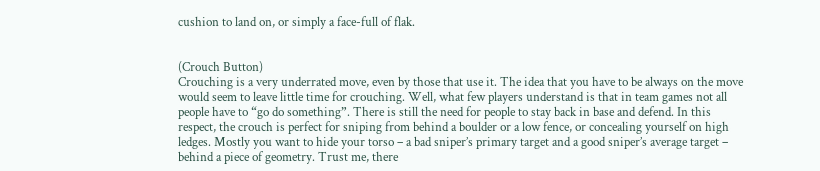cushion to land on, or simply a face-full of flak.


(Crouch Button)
Crouching is a very underrated move, even by those that use it. The idea that you have to be always on the move would seem to leave little time for crouching. Well, what few players understand is that in team games not all people have to “go do something”. There is still the need for people to stay back in base and defend. In this respect, the crouch is perfect for sniping from behind a boulder or a low fence, or concealing yourself on high ledges. Mostly you want to hide your torso – a bad sniper’s primary target and a good sniper’s average target – behind a piece of geometry. Trust me, there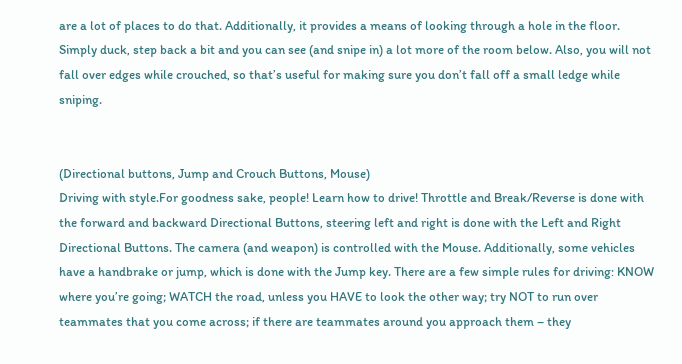are a lot of places to do that. Additionally, it provides a means of looking through a hole in the floor. Simply duck, step back a bit and you can see (and snipe in) a lot more of the room below. Also, you will not fall over edges while crouched, so that’s useful for making sure you don’t fall off a small ledge while sniping.


(Directional buttons, Jump and Crouch Buttons, Mouse)
Driving with style.For goodness sake, people! Learn how to drive! Throttle and Break/Reverse is done with the forward and backward Directional Buttons, steering left and right is done with the Left and Right Directional Buttons. The camera (and weapon) is controlled with the Mouse. Additionally, some vehicles have a handbrake or jump, which is done with the Jump key. There are a few simple rules for driving: KNOW where you’re going; WATCH the road, unless you HAVE to look the other way; try NOT to run over teammates that you come across; if there are teammates around you approach them – they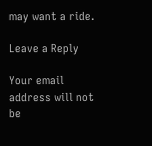may want a ride.

Leave a Reply

Your email address will not be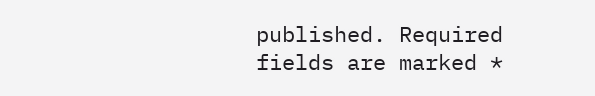published. Required fields are marked *